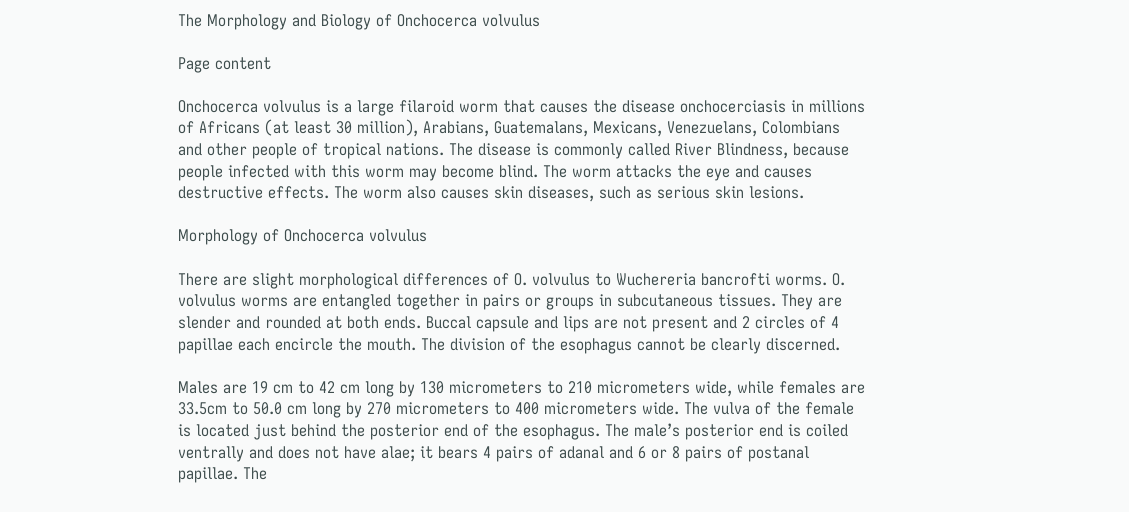The Morphology and Biology of Onchocerca volvulus

Page content

Onchocerca volvulus is a large filaroid worm that causes the disease onchocerciasis in millions of Africans (at least 30 million), Arabians, Guatemalans, Mexicans, Venezuelans, Colombians and other people of tropical nations. The disease is commonly called River Blindness, because people infected with this worm may become blind. The worm attacks the eye and causes destructive effects. The worm also causes skin diseases, such as serious skin lesions.

Morphology of Onchocerca volvulus

There are slight morphological differences of O. volvulus to Wuchereria bancrofti worms. O. volvulus worms are entangled together in pairs or groups in subcutaneous tissues. They are slender and rounded at both ends. Buccal capsule and lips are not present and 2 circles of 4 papillae each encircle the mouth. The division of the esophagus cannot be clearly discerned.

Males are 19 cm to 42 cm long by 130 micrometers to 210 micrometers wide, while females are 33.5cm to 50.0 cm long by 270 micrometers to 400 micrometers wide. The vulva of the female is located just behind the posterior end of the esophagus. The male’s posterior end is coiled ventrally and does not have alae; it bears 4 pairs of adanal and 6 or 8 pairs of postanal papillae. The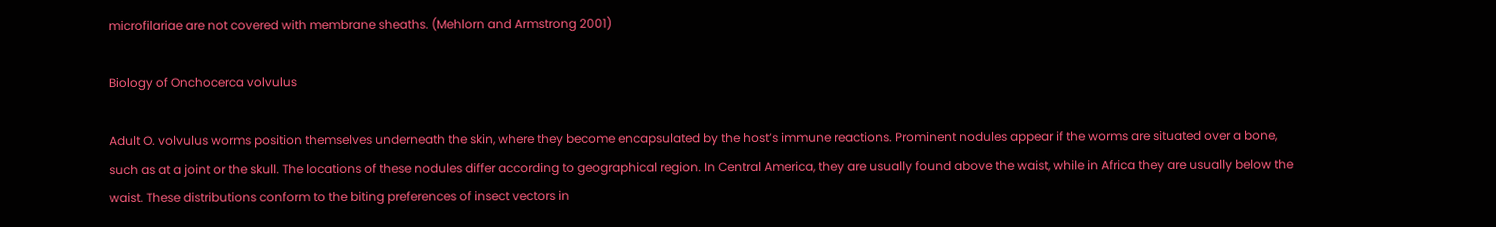microfilariae are not covered with membrane sheaths. (Mehlorn and Armstrong 2001)

Biology of Onchocerca volvulus

Adult O. volvulus worms position themselves underneath the skin, where they become encapsulated by the host’s immune reactions. Prominent nodules appear if the worms are situated over a bone, such as at a joint or the skull. The locations of these nodules differ according to geographical region. In Central America, they are usually found above the waist, while in Africa they are usually below the waist. These distributions conform to the biting preferences of insect vectors in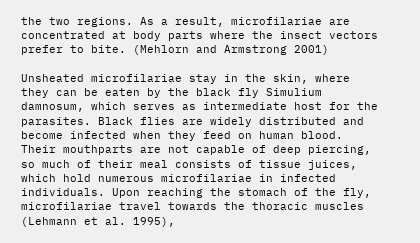the two regions. As a result, microfilariae are concentrated at body parts where the insect vectors prefer to bite. (Mehlorn and Armstrong 2001)

Unsheated microfilariae stay in the skin, where they can be eaten by the black fly Simulium damnosum, which serves as intermediate host for the parasites. Black flies are widely distributed and become infected when they feed on human blood. Their mouthparts are not capable of deep piercing, so much of their meal consists of tissue juices, which hold numerous microfilariae in infected individuals. Upon reaching the stomach of the fly, microfilariae travel towards the thoracic muscles (Lehmann et al. 1995),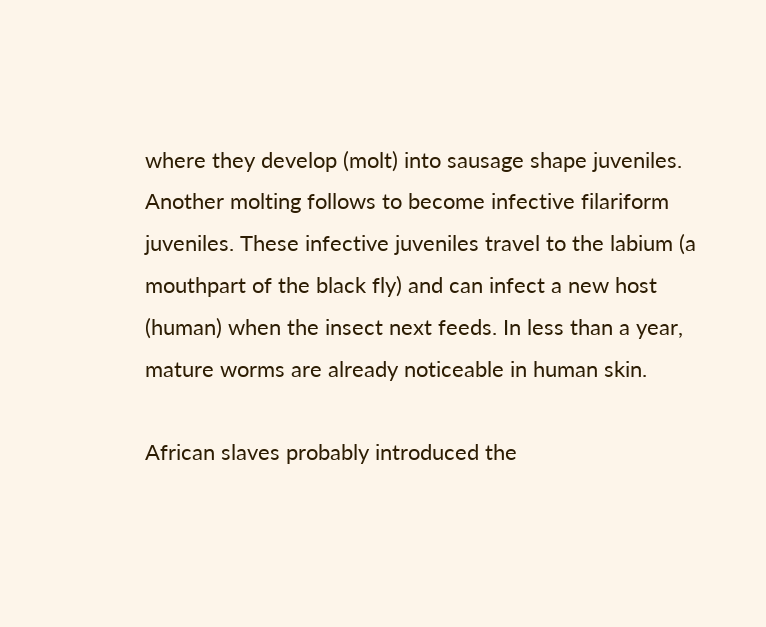where they develop (molt) into sausage shape juveniles. Another molting follows to become infective filariform juveniles. These infective juveniles travel to the labium (a mouthpart of the black fly) and can infect a new host (human) when the insect next feeds. In less than a year, mature worms are already noticeable in human skin.

African slaves probably introduced the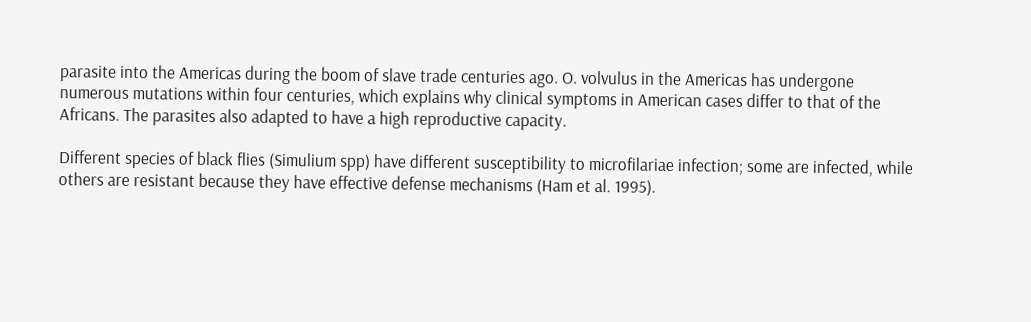parasite into the Americas during the boom of slave trade centuries ago. O. volvulus in the Americas has undergone numerous mutations within four centuries, which explains why clinical symptoms in American cases differ to that of the Africans. The parasites also adapted to have a high reproductive capacity.

Different species of black flies (Simulium spp) have different susceptibility to microfilariae infection; some are infected, while others are resistant because they have effective defense mechanisms (Ham et al. 1995).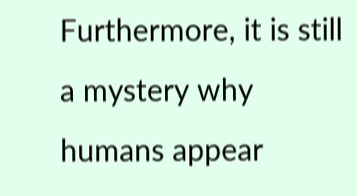Furthermore, it is still a mystery why humans appear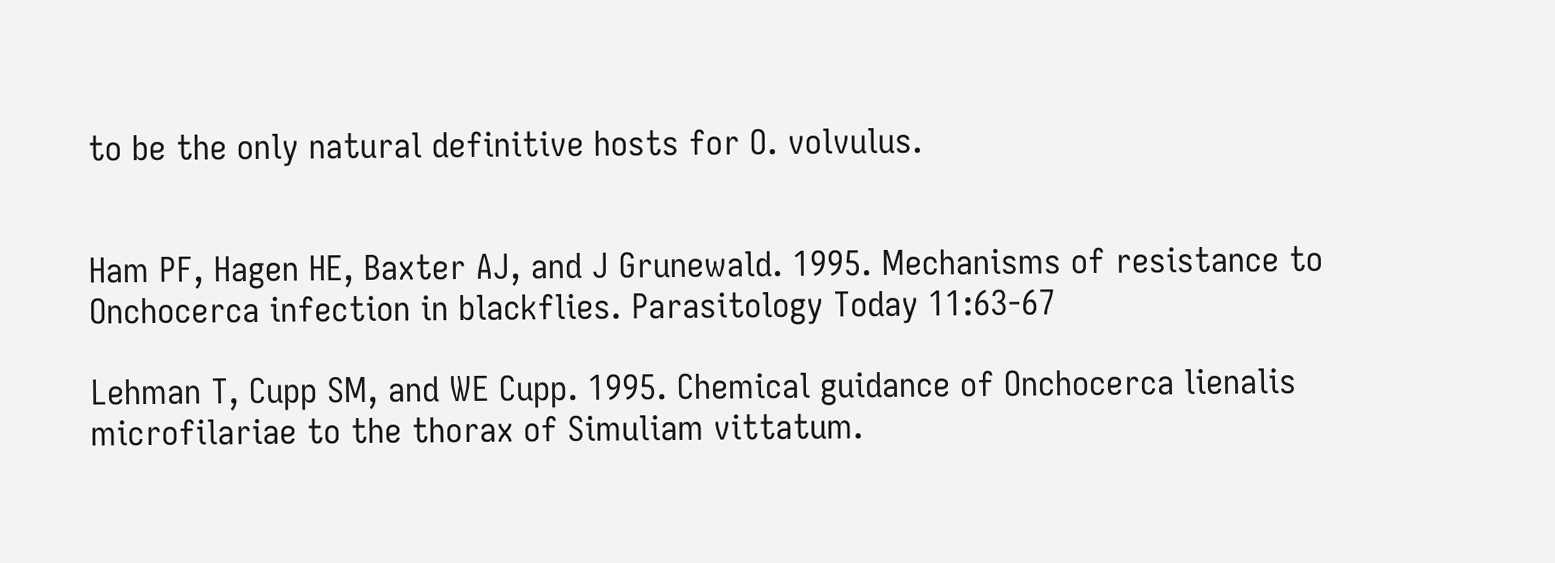to be the only natural definitive hosts for O. volvulus.


Ham PF, Hagen HE, Baxter AJ, and J Grunewald. 1995. Mechanisms of resistance to Onchocerca infection in blackflies. Parasitology Today 11:63-67

Lehman T, Cupp SM, and WE Cupp. 1995. Chemical guidance of Onchocerca lienalis microfilariae to the thorax of Simuliam vittatum.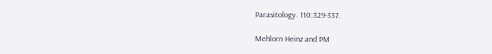Parasitology. 110:329-337.

Mehlorn Heinz and PM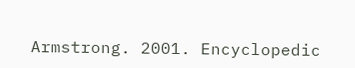Armstrong. 2001. Encyclopedic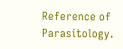Reference of Parasitology.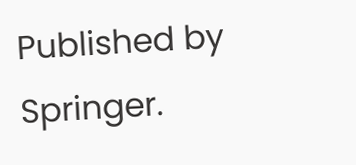Published by Springer.